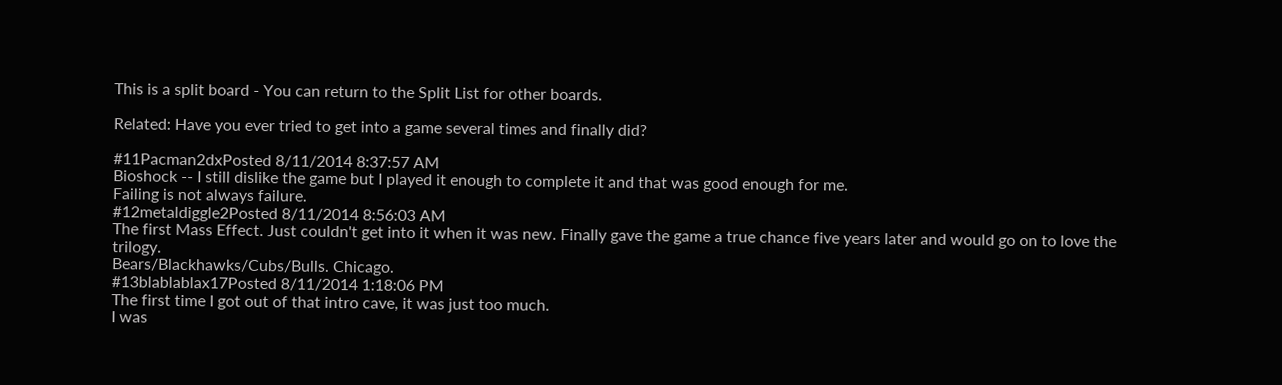This is a split board - You can return to the Split List for other boards.

Related: Have you ever tried to get into a game several times and finally did?

#11Pacman2dxPosted 8/11/2014 8:37:57 AM
Bioshock -- I still dislike the game but I played it enough to complete it and that was good enough for me.
Failing is not always failure.
#12metaldiggle2Posted 8/11/2014 8:56:03 AM
The first Mass Effect. Just couldn't get into it when it was new. Finally gave the game a true chance five years later and would go on to love the trilogy.
Bears/Blackhawks/Cubs/Bulls. Chicago.
#13blablablax17Posted 8/11/2014 1:18:06 PM
The first time I got out of that intro cave, it was just too much.
I was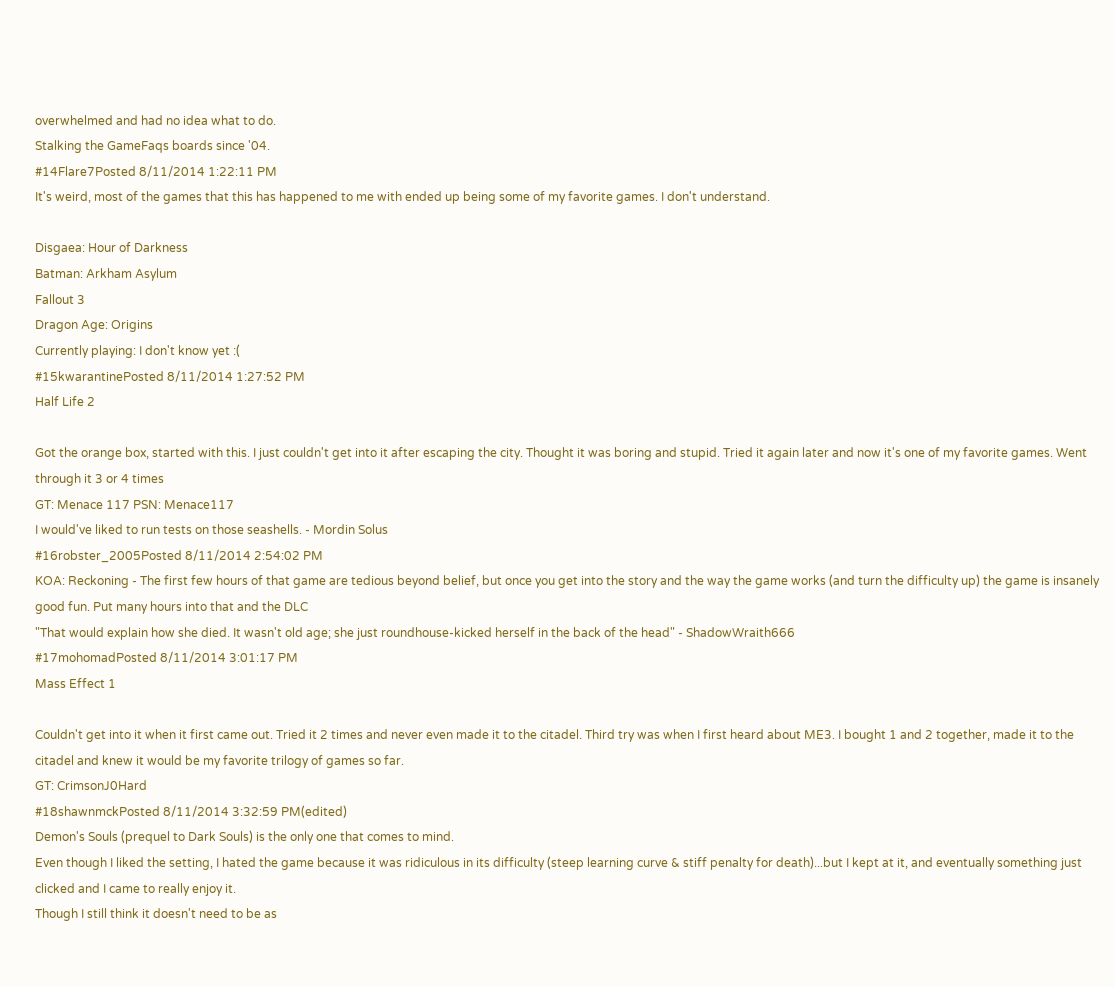overwhelmed and had no idea what to do.
Stalking the GameFaqs boards since '04.
#14Flare7Posted 8/11/2014 1:22:11 PM
It's weird, most of the games that this has happened to me with ended up being some of my favorite games. I don't understand.

Disgaea: Hour of Darkness
Batman: Arkham Asylum
Fallout 3
Dragon Age: Origins
Currently playing: I don't know yet :(
#15kwarantinePosted 8/11/2014 1:27:52 PM
Half Life 2

Got the orange box, started with this. I just couldn't get into it after escaping the city. Thought it was boring and stupid. Tried it again later and now it's one of my favorite games. Went through it 3 or 4 times
GT: Menace 117 PSN: Menace117
I would've liked to run tests on those seashells. - Mordin Solus
#16robster_2005Posted 8/11/2014 2:54:02 PM
KOA: Reckoning - The first few hours of that game are tedious beyond belief, but once you get into the story and the way the game works (and turn the difficulty up) the game is insanely good fun. Put many hours into that and the DLC
"That would explain how she died. It wasn't old age; she just roundhouse-kicked herself in the back of the head" - ShadowWraith666
#17mohomadPosted 8/11/2014 3:01:17 PM
Mass Effect 1

Couldn't get into it when it first came out. Tried it 2 times and never even made it to the citadel. Third try was when I first heard about ME3. I bought 1 and 2 together, made it to the citadel and knew it would be my favorite trilogy of games so far.
GT: CrimsonJ0Hard
#18shawnmckPosted 8/11/2014 3:32:59 PM(edited)
Demon's Souls (prequel to Dark Souls) is the only one that comes to mind.
Even though I liked the setting, I hated the game because it was ridiculous in its difficulty (steep learning curve & stiff penalty for death)...but I kept at it, and eventually something just clicked and I came to really enjoy it.
Though I still think it doesn't need to be as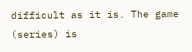difficult as it is. The game (series) is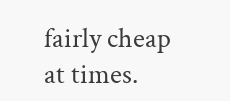fairly cheap at times.